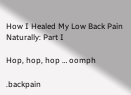How I Healed My Low Back Pain Naturally: Part I

Hop, hop, hop … oomph

.backpain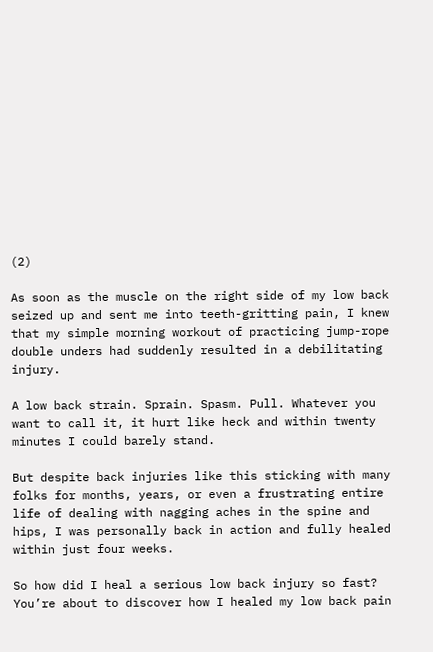(2)

As soon as the muscle on the right side of my low back seized up and sent me into teeth-gritting pain, I knew that my simple morning workout of practicing jump-rope double unders had suddenly resulted in a debilitating injury.

A low back strain. Sprain. Spasm. Pull. Whatever you want to call it, it hurt like heck and within twenty minutes I could barely stand.

But despite back injuries like this sticking with many folks for months, years, or even a frustrating entire life of dealing with nagging aches in the spine and hips, I was personally back in action and fully healed within just four weeks.

So how did I heal a serious low back injury so fast? You’re about to discover how I healed my low back pain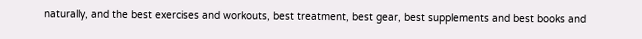naturally, and the best exercises and workouts, best treatment, best gear, best supplements and best books and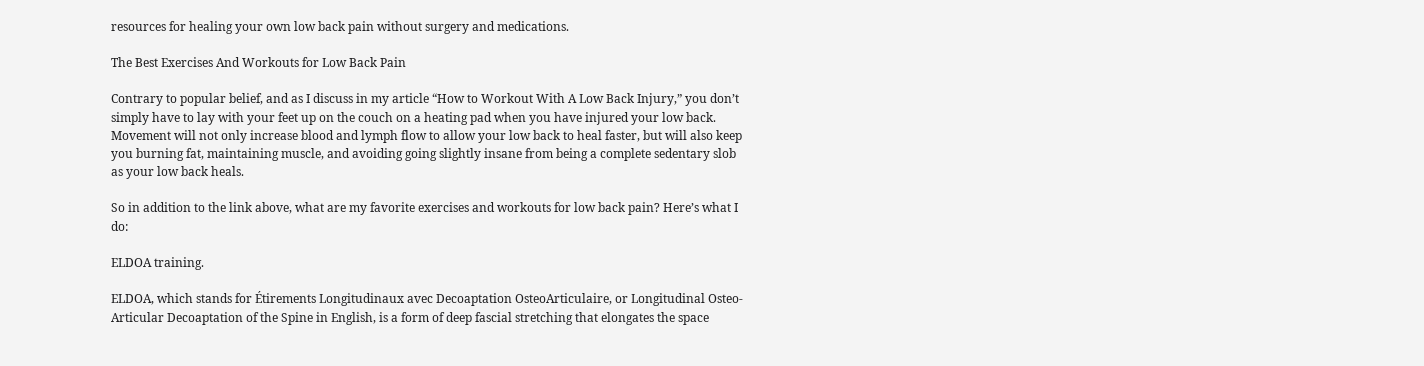resources for healing your own low back pain without surgery and medications.

The Best Exercises And Workouts for Low Back Pain

Contrary to popular belief, and as I discuss in my article “How to Workout With A Low Back Injury,” you don’t simply have to lay with your feet up on the couch on a heating pad when you have injured your low back. Movement will not only increase blood and lymph flow to allow your low back to heal faster, but will also keep you burning fat, maintaining muscle, and avoiding going slightly insane from being a complete sedentary slob as your low back heals.

So in addition to the link above, what are my favorite exercises and workouts for low back pain? Here’s what I do:

ELDOA training.

ELDOA, which stands for Étirements Longitudinaux avec Decoaptation OsteoArticulaire, or Longitudinal Osteo-Articular Decoaptation of the Spine in English, is a form of deep fascial stretching that elongates the space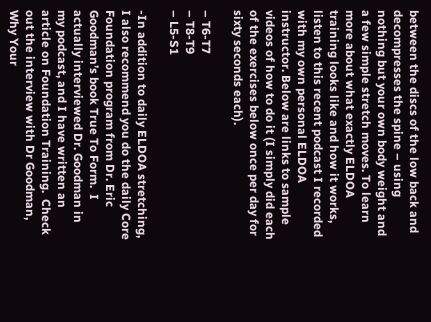between the discs of the low back and decompresses the spine – using nothing but your own body weight and a few simple stretch moves. To learn more about what exactly ELDOA training looks like and how it works, listen to this recent podcast I recorded with my own personal ELDOA instructor. Below are links to sample videos of how to do it (I simply did each of the exercises below once per day for sixty seconds each).

– T6-T7
– T8-T9
– L5-S1

-In addition to daily ELDOA stretching, I also recommend you do the daily Core Foundation program from Dr. Eric Goodman’s book True To Form.  I actually interviewed Dr. Goodman in my podcast, and I have written an article on Foundation Training.  Check out the interview with Dr Goodman, Why Your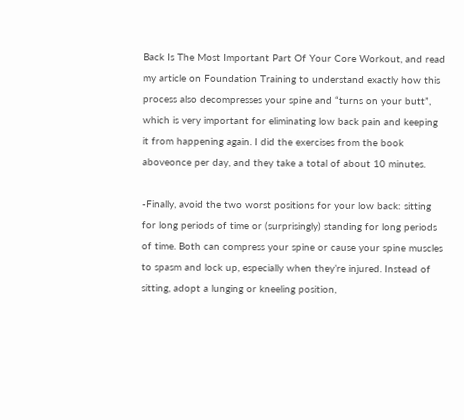Back Is The Most Important Part Of Your Core Workout, and read my article on Foundation Training to understand exactly how this process also decompresses your spine and “turns on your butt”, which is very important for eliminating low back pain and keeping it from happening again. I did the exercises from the book aboveonce per day, and they take a total of about 10 minutes.

-Finally, avoid the two worst positions for your low back: sitting for long periods of time or (surprisingly) standing for long periods of time. Both can compress your spine or cause your spine muscles to spasm and lock up, especially when they’re injured. Instead of sitting, adopt a lunging or kneeling position,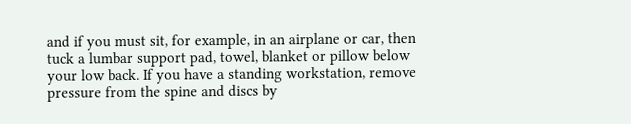and if you must sit, for example, in an airplane or car, then tuck a lumbar support pad, towel, blanket or pillow below your low back. If you have a standing workstation, remove pressure from the spine and discs by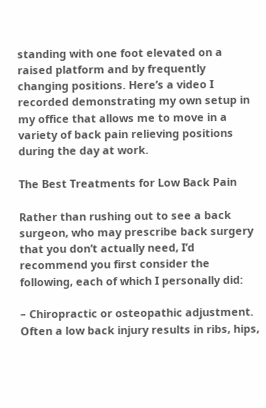standing with one foot elevated on a raised platform and by frequently changing positions. Here’s a video I recorded demonstrating my own setup in my office that allows me to move in a variety of back pain relieving positions during the day at work.

The Best Treatments for Low Back Pain

Rather than rushing out to see a back surgeon, who may prescribe back surgery that you don’t actually need, I’d recommend you first consider the following, each of which I personally did:

– Chiropractic or osteopathic adjustment. Often a low back injury results in ribs, hips,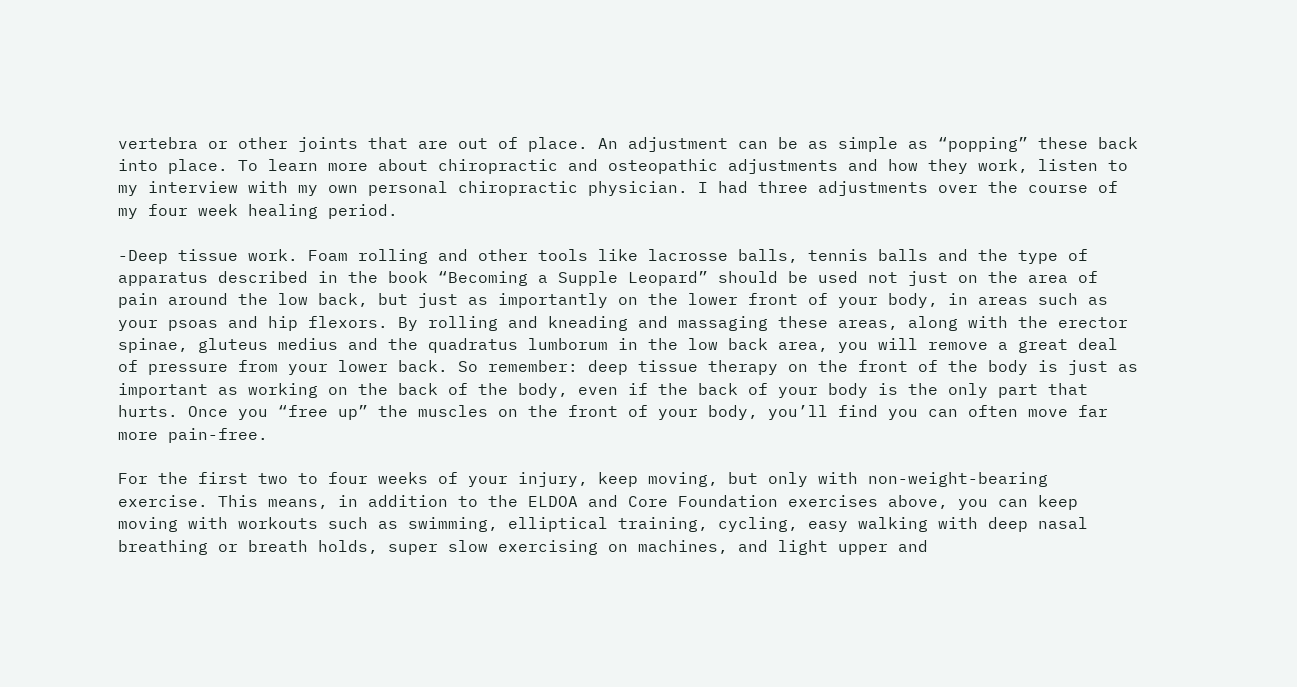vertebra or other joints that are out of place. An adjustment can be as simple as “popping” these back into place. To learn more about chiropractic and osteopathic adjustments and how they work, listen to my interview with my own personal chiropractic physician. I had three adjustments over the course of my four week healing period.

-Deep tissue work. Foam rolling and other tools like lacrosse balls, tennis balls and the type of apparatus described in the book “Becoming a Supple Leopard” should be used not just on the area of pain around the low back, but just as importantly on the lower front of your body, in areas such as your psoas and hip flexors. By rolling and kneading and massaging these areas, along with the erector spinae, gluteus medius and the quadratus lumborum in the low back area, you will remove a great deal of pressure from your lower back. So remember: deep tissue therapy on the front of the body is just as important as working on the back of the body, even if the back of your body is the only part that hurts. Once you “free up” the muscles on the front of your body, you’ll find you can often move far more pain-free.

For the first two to four weeks of your injury, keep moving, but only with non-weight-bearing exercise. This means, in addition to the ELDOA and Core Foundation exercises above, you can keep moving with workouts such as swimming, elliptical training, cycling, easy walking with deep nasal breathing or breath holds, super slow exercising on machines, and light upper and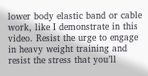lower body elastic band or cable work, like I demonstrate in this video. Resist the urge to engage in heavy weight training and resist the stress that you’ll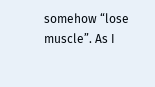somehow “lose muscle”. As I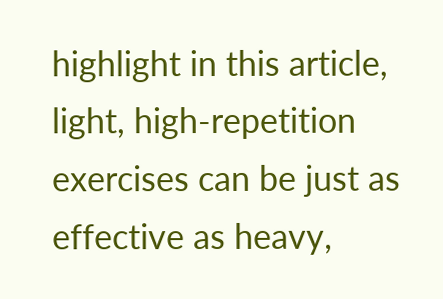highlight in this article, light, high-repetition exercises can be just as effective as heavy,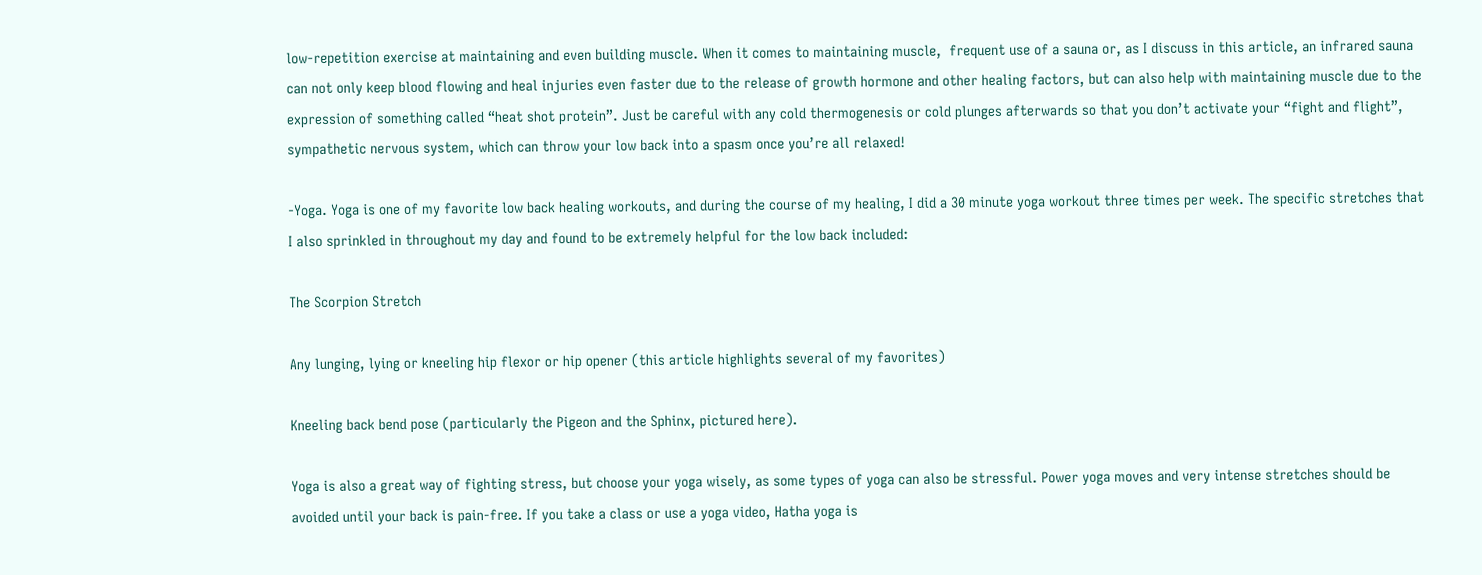low-repetition exercise at maintaining and even building muscle. When it comes to maintaining muscle,  frequent use of a sauna or, as I discuss in this article, an infrared sauna can not only keep blood flowing and heal injuries even faster due to the release of growth hormone and other healing factors, but can also help with maintaining muscle due to the expression of something called “heat shot protein”. Just be careful with any cold thermogenesis or cold plunges afterwards so that you don’t activate your “fight and flight”, sympathetic nervous system, which can throw your low back into a spasm once you’re all relaxed!

-Yoga. Yoga is one of my favorite low back healing workouts, and during the course of my healing, I did a 30 minute yoga workout three times per week. The specific stretches that I also sprinkled in throughout my day and found to be extremely helpful for the low back included:

The Scorpion Stretch

Any lunging, lying or kneeling hip flexor or hip opener (this article highlights several of my favorites)

Kneeling back bend pose (particularly the Pigeon and the Sphinx, pictured here).

Yoga is also a great way of fighting stress, but choose your yoga wisely, as some types of yoga can also be stressful. Power yoga moves and very intense stretches should be avoided until your back is pain-free. If you take a class or use a yoga video, Hatha yoga is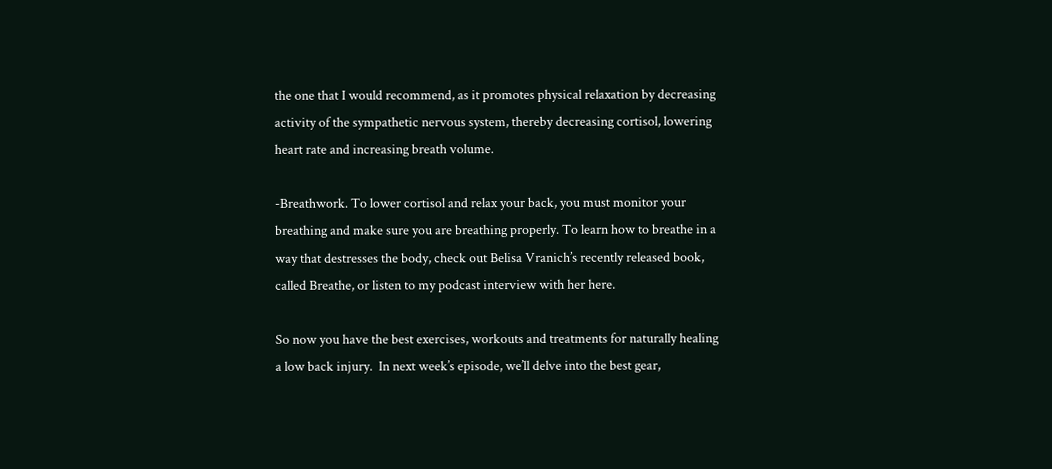the one that I would recommend, as it promotes physical relaxation by decreasing activity of the sympathetic nervous system, thereby decreasing cortisol, lowering heart rate and increasing breath volume.

-Breathwork. To lower cortisol and relax your back, you must monitor your breathing and make sure you are breathing properly. To learn how to breathe in a way that destresses the body, check out Belisa Vranich’s recently released book, called Breathe, or listen to my podcast interview with her here.

So now you have the best exercises, workouts and treatments for naturally healing a low back injury.  In next week’s episode, we’ll delve into the best gear,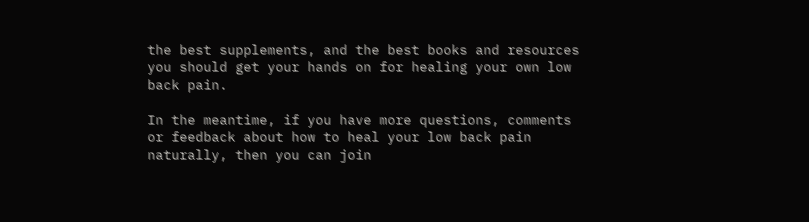the best supplements, and the best books and resources you should get your hands on for healing your own low back pain.

In the meantime, if you have more questions, comments or feedback about how to heal your low back pain naturally, then you can join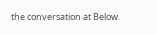the conversation at Below.